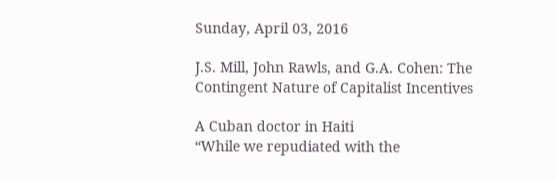Sunday, April 03, 2016

J.S. Mill, John Rawls, and G.A. Cohen: The Contingent Nature of Capitalist Incentives

A Cuban doctor in Haiti
“While we repudiated with the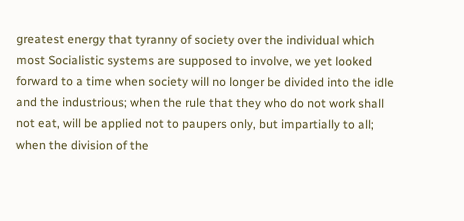greatest energy that tyranny of society over the individual which most Socialistic systems are supposed to involve, we yet looked forward to a time when society will no longer be divided into the idle and the industrious; when the rule that they who do not work shall not eat, will be applied not to paupers only, but impartially to all; when the division of the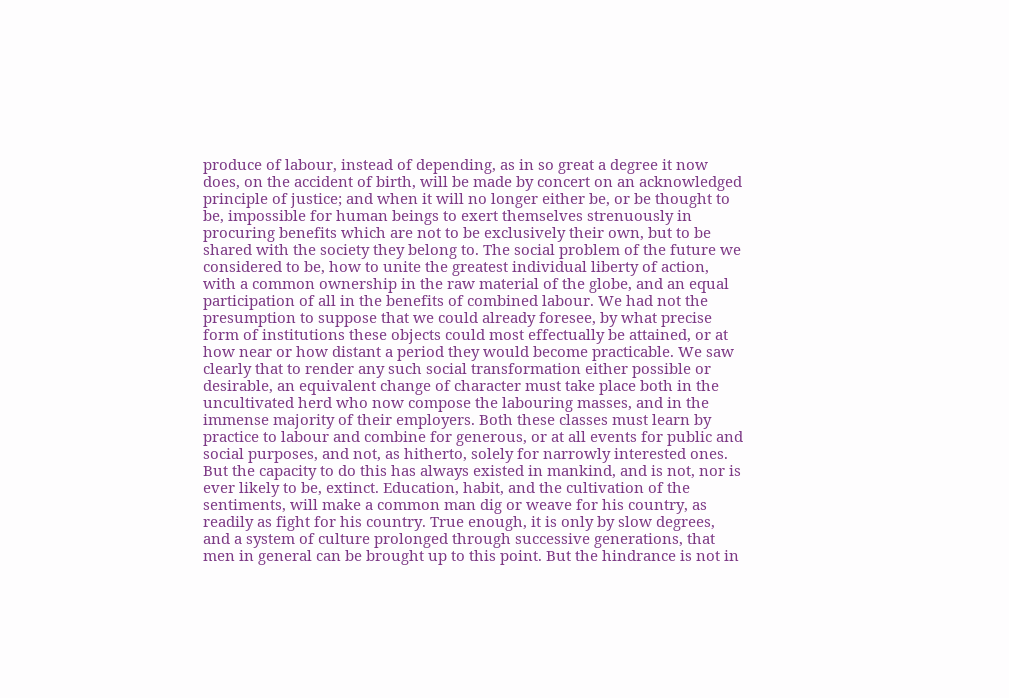produce of labour, instead of depending, as in so great a degree it now does, on the accident of birth, will be made by concert on an acknowledged principle of justice; and when it will no longer either be, or be thought to be, impossible for human beings to exert themselves strenuously in procuring benefits which are not to be exclusively their own, but to be shared with the society they belong to. The social problem of the future we considered to be, how to unite the greatest individual liberty of action, with a common ownership in the raw material of the globe, and an equal participation of all in the benefits of combined labour. We had not the presumption to suppose that we could already foresee, by what precise form of institutions these objects could most effectually be attained, or at how near or how distant a period they would become practicable. We saw clearly that to render any such social transformation either possible or desirable, an equivalent change of character must take place both in the uncultivated herd who now compose the labouring masses, and in the immense majority of their employers. Both these classes must learn by practice to labour and combine for generous, or at all events for public and social purposes, and not, as hitherto, solely for narrowly interested ones. But the capacity to do this has always existed in mankind, and is not, nor is ever likely to be, extinct. Education, habit, and the cultivation of the sentiments, will make a common man dig or weave for his country, as readily as fight for his country. True enough, it is only by slow degrees, and a system of culture prolonged through successive generations, that men in general can be brought up to this point. But the hindrance is not in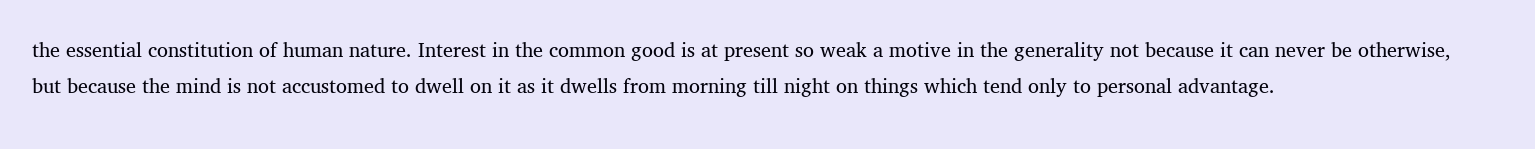the essential constitution of human nature. Interest in the common good is at present so weak a motive in the generality not because it can never be otherwise, but because the mind is not accustomed to dwell on it as it dwells from morning till night on things which tend only to personal advantage.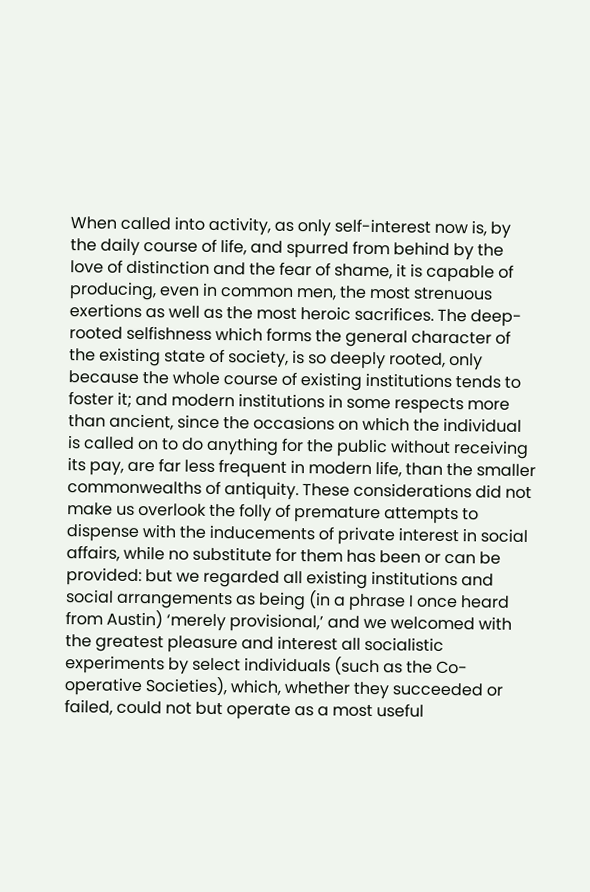When called into activity, as only self-interest now is, by the daily course of life, and spurred from behind by the love of distinction and the fear of shame, it is capable of producing, even in common men, the most strenuous exertions as well as the most heroic sacrifices. The deep-rooted selfishness which forms the general character of the existing state of society, is so deeply rooted, only because the whole course of existing institutions tends to foster it; and modern institutions in some respects more than ancient, since the occasions on which the individual is called on to do anything for the public without receiving its pay, are far less frequent in modern life, than the smaller commonwealths of antiquity. These considerations did not make us overlook the folly of premature attempts to dispense with the inducements of private interest in social affairs, while no substitute for them has been or can be provided: but we regarded all existing institutions and social arrangements as being (in a phrase I once heard from Austin) ‘merely provisional,’ and we welcomed with the greatest pleasure and interest all socialistic experiments by select individuals (such as the Co-operative Societies), which, whether they succeeded or failed, could not but operate as a most useful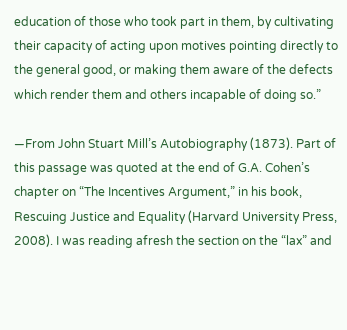education of those who took part in them, by cultivating their capacity of acting upon motives pointing directly to the general good, or making them aware of the defects which render them and others incapable of doing so.”

—From John Stuart Mill’s Autobiography (1873). Part of this passage was quoted at the end of G.A. Cohen’s chapter on “The Incentives Argument,” in his book, Rescuing Justice and Equality (Harvard University Press, 2008). I was reading afresh the section on the “lax” and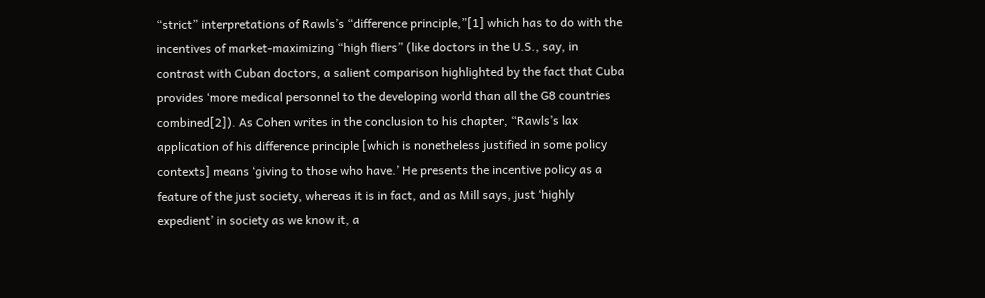“strict” interpretations of Rawls’s “difference principle,”[1] which has to do with the incentives of market-maximizing “high fliers” (like doctors in the U.S., say, in contrast with Cuban doctors, a salient comparison highlighted by the fact that Cuba provides ‘more medical personnel to the developing world than all the G8 countries combined[2]). As Cohen writes in the conclusion to his chapter, “Rawls’s lax application of his difference principle [which is nonetheless justified in some policy contexts] means ‘giving to those who have.’ He presents the incentive policy as a feature of the just society, whereas it is in fact, and as Mill says, just ‘highly expedient’ in society as we know it, a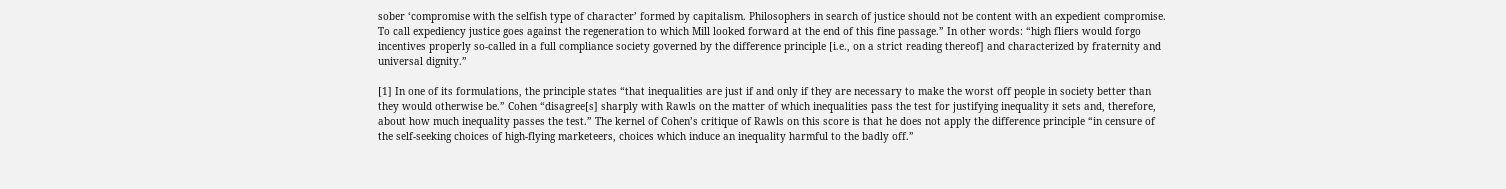sober ‘compromise with the selfish type of character’ formed by capitalism. Philosophers in search of justice should not be content with an expedient compromise. To call expediency justice goes against the regeneration to which Mill looked forward at the end of this fine passage.” In other words: “high fliers would forgo incentives properly so-called in a full compliance society governed by the difference principle [i.e., on a strict reading thereof] and characterized by fraternity and universal dignity.”

[1] In one of its formulations, the principle states “that inequalities are just if and only if they are necessary to make the worst off people in society better than they would otherwise be.” Cohen “disagree[s] sharply with Rawls on the matter of which inequalities pass the test for justifying inequality it sets and, therefore, about how much inequality passes the test.” The kernel of Cohen’s critique of Rawls on this score is that he does not apply the difference principle “in censure of the self-seeking choices of high-flying marketeers, choices which induce an inequality harmful to the badly off.”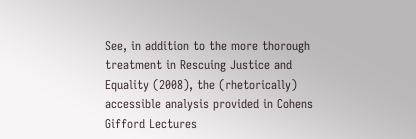See, in addition to the more thorough treatment in Rescuing Justice and Equality (2008), the (rhetorically) accessible analysis provided in Cohens Gifford Lectures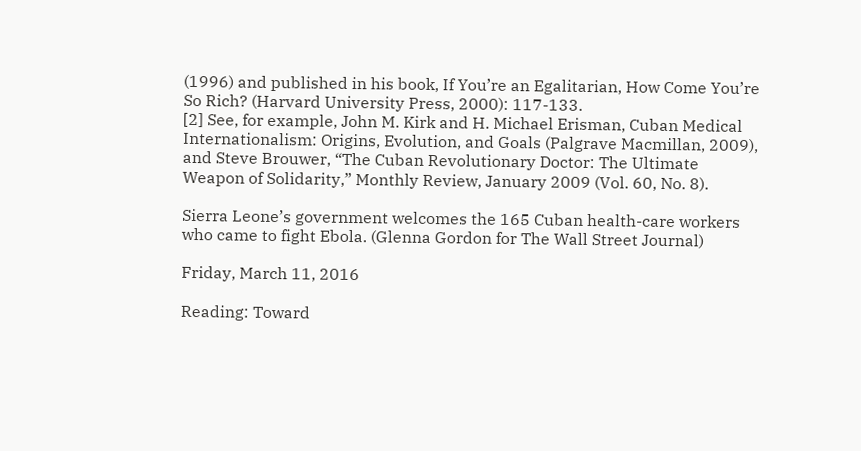(1996) and published in his book, If You’re an Egalitarian, How Come You’re So Rich? (Harvard University Press, 2000): 117-133.
[2] See, for example, John M. Kirk and H. Michael Erisman, Cuban Medical Internationalism: Origins, Evolution, and Goals (Palgrave Macmillan, 2009), and Steve Brouwer, “The Cuban Revolutionary Doctor: The Ultimate Weapon of Solidarity,” Monthly Review, January 2009 (Vol. 60, No. 8).

Sierra Leone’s government welcomes the 165 Cuban health-care workers who came to fight Ebola. (Glenna Gordon for The Wall Street Journal)

Friday, March 11, 2016

Reading: Toward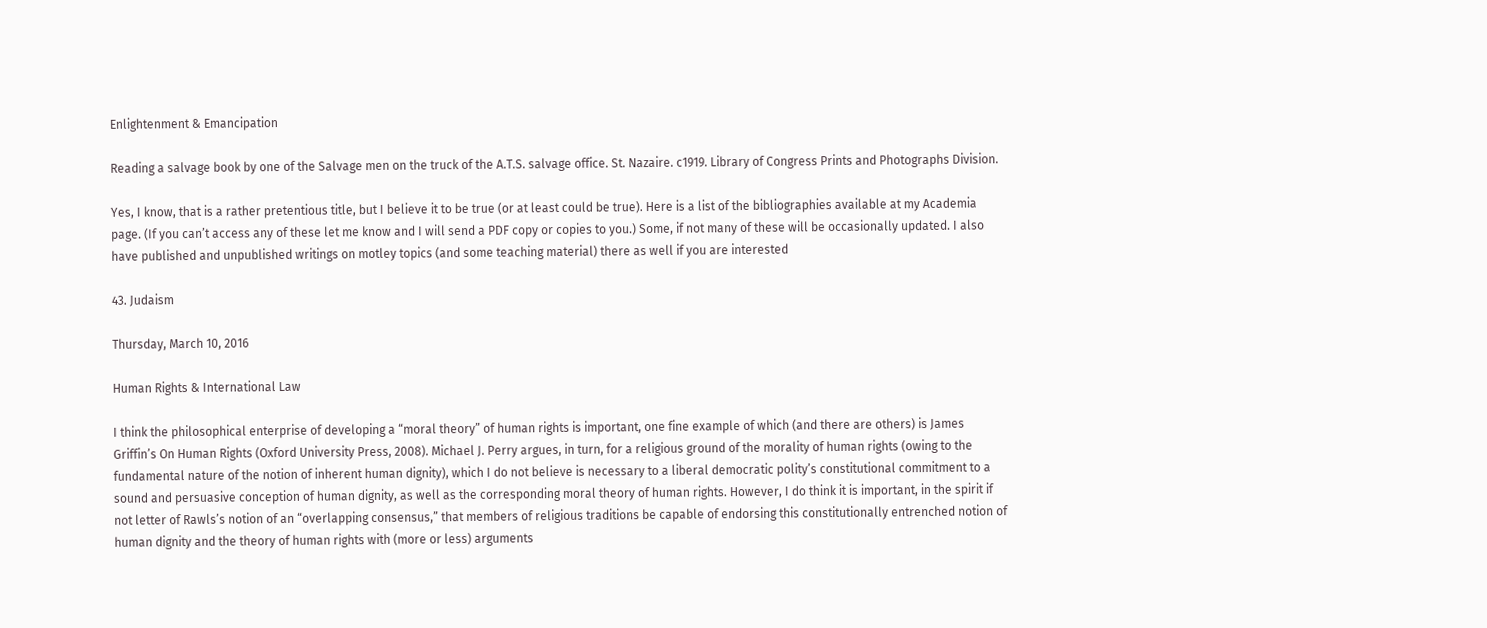Enlightenment & Emancipation

Reading a salvage book by one of the Salvage men on the truck of the A.T.S. salvage office. St. Nazaire. c1919. Library of Congress Prints and Photographs Division.

Yes, I know, that is a rather pretentious title, but I believe it to be true (or at least could be true). Here is a list of the bibliographies available at my Academia page. (If you can’t access any of these let me know and I will send a PDF copy or copies to you.) Some, if not many of these will be occasionally updated. I also have published and unpublished writings on motley topics (and some teaching material) there as well if you are interested

43. Judaism

Thursday, March 10, 2016

Human Rights & International Law

I think the philosophical enterprise of developing a “moral theory” of human rights is important, one fine example of which (and there are others) is James Griffin’s On Human Rights (Oxford University Press, 2008). Michael J. Perry argues, in turn, for a religious ground of the morality of human rights (owing to the fundamental nature of the notion of inherent human dignity), which I do not believe is necessary to a liberal democratic polity’s constitutional commitment to a sound and persuasive conception of human dignity, as well as the corresponding moral theory of human rights. However, I do think it is important, in the spirit if not letter of Rawls’s notion of an “overlapping consensus,” that members of religious traditions be capable of endorsing this constitutionally entrenched notion of human dignity and the theory of human rights with (more or less) arguments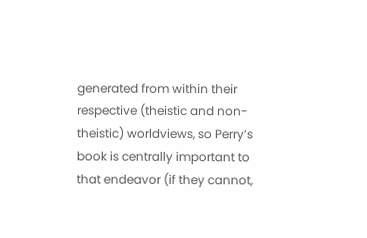generated from within their respective (theistic and non-theistic) worldviews, so Perry’s book is centrally important to that endeavor (if they cannot,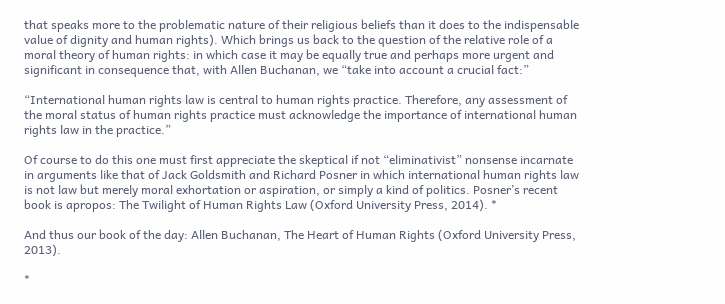that speaks more to the problematic nature of their religious beliefs than it does to the indispensable value of dignity and human rights). Which brings us back to the question of the relative role of a moral theory of human rights: in which case it may be equally true and perhaps more urgent and significant in consequence that, with Allen Buchanan, we “take into account a crucial fact:”

“International human rights law is central to human rights practice. Therefore, any assessment of the moral status of human rights practice must acknowledge the importance of international human rights law in the practice.”

Of course to do this one must first appreciate the skeptical if not “eliminativist” nonsense incarnate in arguments like that of Jack Goldsmith and Richard Posner in which international human rights law is not law but merely moral exhortation or aspiration, or simply a kind of politics. Posner’s recent book is apropos: The Twilight of Human Rights Law (Oxford University Press, 2014). *

And thus our book of the day: Allen Buchanan, The Heart of Human Rights (Oxford University Press, 2013).

*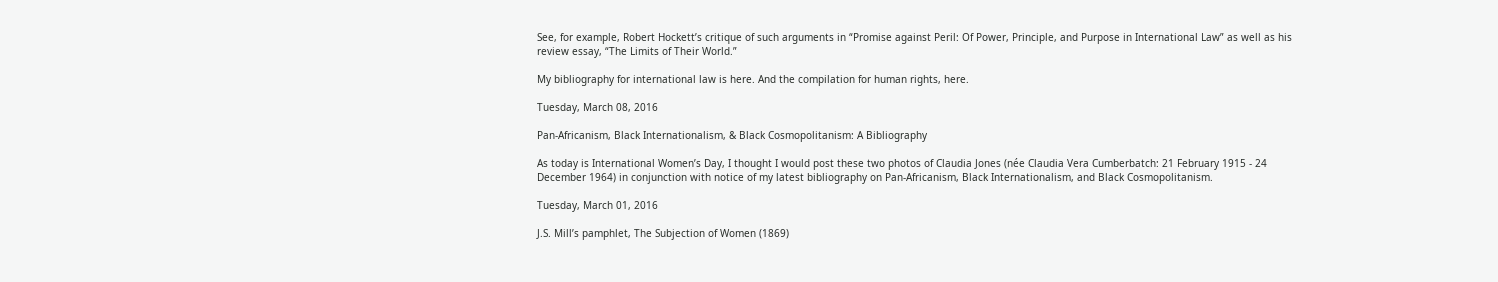See, for example, Robert Hockett’s critique of such arguments in “Promise against Peril: Of Power, Principle, and Purpose in International Law” as well as his review essay, “The Limits of Their World.”

My bibliography for international law is here. And the compilation for human rights, here.

Tuesday, March 08, 2016

Pan-Africanism, Black Internationalism, & Black Cosmopolitanism: A Bibliography

As today is International Women’s Day, I thought I would post these two photos of Claudia Jones (née Claudia Vera Cumberbatch: 21 February 1915 - 24 December 1964) in conjunction with notice of my latest bibliography on Pan-Africanism, Black Internationalism, and Black Cosmopolitanism.

Tuesday, March 01, 2016

J.S. Mill’s pamphlet, The Subjection of Women (1869)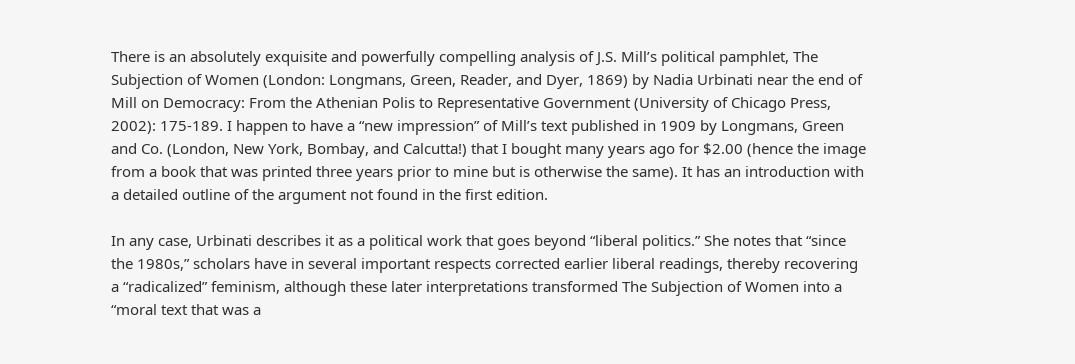There is an absolutely exquisite and powerfully compelling analysis of J.S. Mill’s political pamphlet, The Subjection of Women (London: Longmans, Green, Reader, and Dyer, 1869) by Nadia Urbinati near the end of Mill on Democracy: From the Athenian Polis to Representative Government (University of Chicago Press, 2002): 175-189. I happen to have a “new impression” of Mill’s text published in 1909 by Longmans, Green and Co. (London, New York, Bombay, and Calcutta!) that I bought many years ago for $2.00 (hence the image from a book that was printed three years prior to mine but is otherwise the same). It has an introduction with a detailed outline of the argument not found in the first edition.

In any case, Urbinati describes it as a political work that goes beyond “liberal politics.” She notes that “since the 1980s,” scholars have in several important respects corrected earlier liberal readings, thereby recovering a “radicalized” feminism, although these later interpretations transformed The Subjection of Women into a “moral text that was a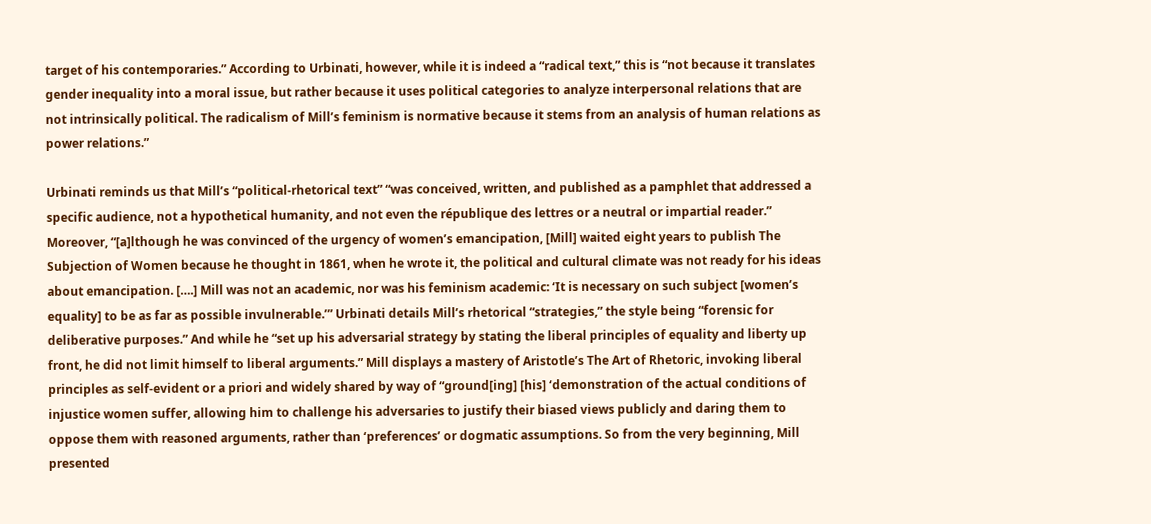target of his contemporaries.” According to Urbinati, however, while it is indeed a “radical text,” this is “not because it translates gender inequality into a moral issue, but rather because it uses political categories to analyze interpersonal relations that are not intrinsically political. The radicalism of Mill’s feminism is normative because it stems from an analysis of human relations as power relations.”

Urbinati reminds us that Mill’s “political-rhetorical text” “was conceived, written, and published as a pamphlet that addressed a specific audience, not a hypothetical humanity, and not even the république des lettres or a neutral or impartial reader.” Moreover, “[a]lthough he was convinced of the urgency of women’s emancipation, [Mill] waited eight years to publish The Subjection of Women because he thought in 1861, when he wrote it, the political and cultural climate was not ready for his ideas about emancipation. [….] Mill was not an academic, nor was his feminism academic: ‘It is necessary on such subject [women’s equality] to be as far as possible invulnerable.’” Urbinati details Mill’s rhetorical “strategies,” the style being “forensic for deliberative purposes.” And while he “set up his adversarial strategy by stating the liberal principles of equality and liberty up front, he did not limit himself to liberal arguments.” Mill displays a mastery of Aristotle’s The Art of Rhetoric, invoking liberal principles as self-evident or a priori and widely shared by way of “ground[ing] [his] ‘demonstration of the actual conditions of injustice women suffer, allowing him to challenge his adversaries to justify their biased views publicly and daring them to oppose them with reasoned arguments, rather than ‘preferences’ or dogmatic assumptions. So from the very beginning, Mill presented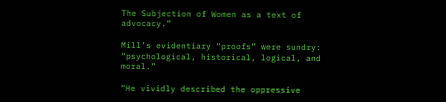The Subjection of Women as a text of advocacy.”

Mill’s evidentiary “proofs” were sundry: “psychological, historical, logical, and moral.”

“He vividly described the oppressive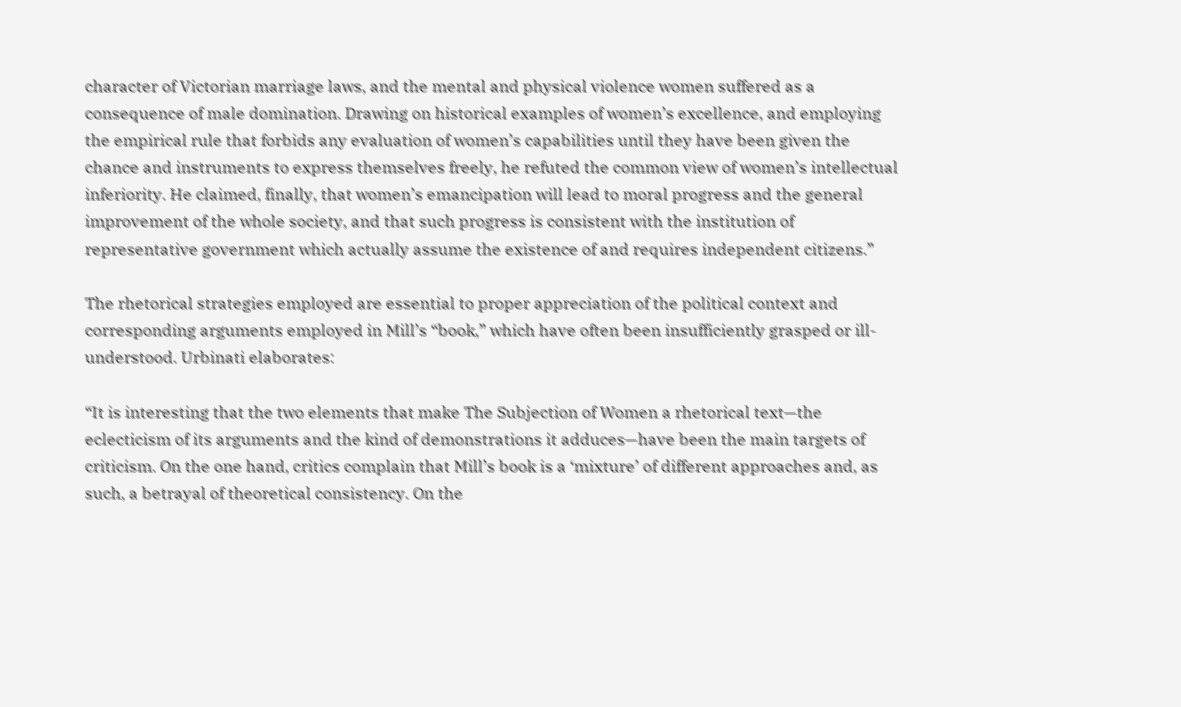character of Victorian marriage laws, and the mental and physical violence women suffered as a consequence of male domination. Drawing on historical examples of women’s excellence, and employing the empirical rule that forbids any evaluation of women’s capabilities until they have been given the chance and instruments to express themselves freely, he refuted the common view of women’s intellectual inferiority. He claimed, finally, that women’s emancipation will lead to moral progress and the general improvement of the whole society, and that such progress is consistent with the institution of representative government which actually assume the existence of and requires independent citizens.”

The rhetorical strategies employed are essential to proper appreciation of the political context and corresponding arguments employed in Mill’s “book,” which have often been insufficiently grasped or ill-understood. Urbinati elaborates:

“It is interesting that the two elements that make The Subjection of Women a rhetorical text—the eclecticism of its arguments and the kind of demonstrations it adduces—have been the main targets of criticism. On the one hand, critics complain that Mill’s book is a ‘mixture’ of different approaches and, as such, a betrayal of theoretical consistency. On the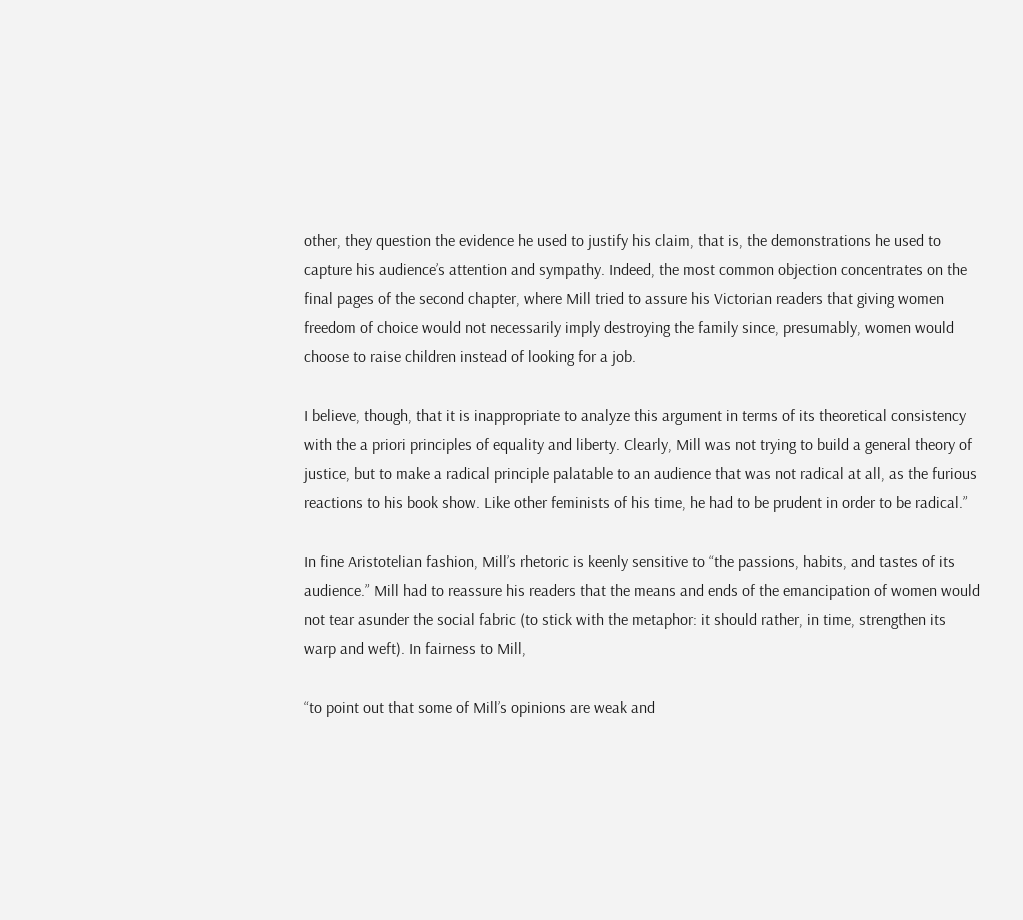other, they question the evidence he used to justify his claim, that is, the demonstrations he used to capture his audience’s attention and sympathy. Indeed, the most common objection concentrates on the final pages of the second chapter, where Mill tried to assure his Victorian readers that giving women freedom of choice would not necessarily imply destroying the family since, presumably, women would choose to raise children instead of looking for a job.

I believe, though, that it is inappropriate to analyze this argument in terms of its theoretical consistency with the a priori principles of equality and liberty. Clearly, Mill was not trying to build a general theory of justice, but to make a radical principle palatable to an audience that was not radical at all, as the furious reactions to his book show. Like other feminists of his time, he had to be prudent in order to be radical.”

In fine Aristotelian fashion, Mill’s rhetoric is keenly sensitive to “the passions, habits, and tastes of its audience.” Mill had to reassure his readers that the means and ends of the emancipation of women would not tear asunder the social fabric (to stick with the metaphor: it should rather, in time, strengthen its warp and weft). In fairness to Mill,

“to point out that some of Mill’s opinions are weak and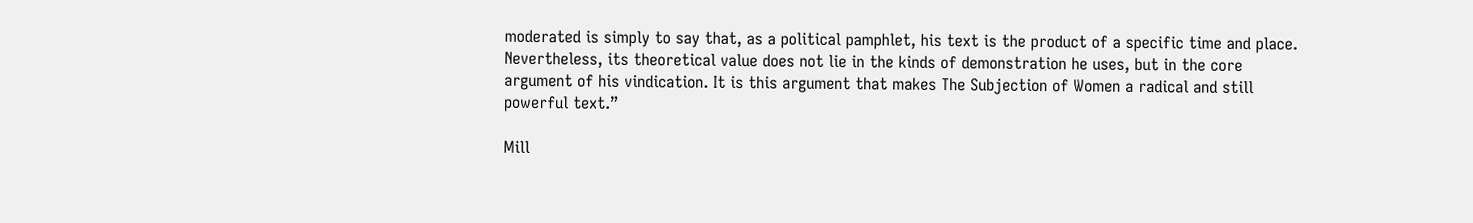moderated is simply to say that, as a political pamphlet, his text is the product of a specific time and place. Nevertheless, its theoretical value does not lie in the kinds of demonstration he uses, but in the core argument of his vindication. It is this argument that makes The Subjection of Women a radical and still powerful text.”

Mill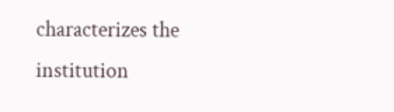characterizes the institution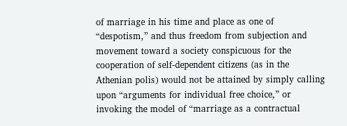of marriage in his time and place as one of “despotism,” and thus freedom from subjection and movement toward a society conspicuous for the cooperation of self-dependent citizens (as in the Athenian polis) would not be attained by simply calling upon “arguments for individual free choice,” or invoking the model of “marriage as a contractual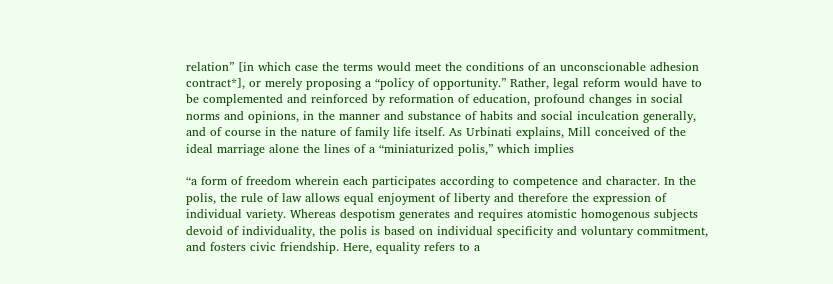relation” [in which case the terms would meet the conditions of an unconscionable adhesion contract*], or merely proposing a “policy of opportunity.” Rather, legal reform would have to be complemented and reinforced by reformation of education, profound changes in social norms and opinions, in the manner and substance of habits and social inculcation generally, and of course in the nature of family life itself. As Urbinati explains, Mill conceived of the ideal marriage alone the lines of a “miniaturized polis,” which implies

“a form of freedom wherein each participates according to competence and character. In the polis, the rule of law allows equal enjoyment of liberty and therefore the expression of individual variety. Whereas despotism generates and requires atomistic homogenous subjects devoid of individuality, the polis is based on individual specificity and voluntary commitment, and fosters civic friendship. Here, equality refers to a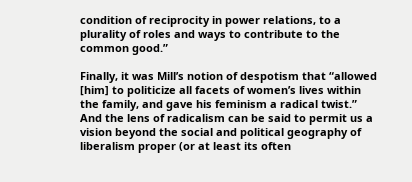condition of reciprocity in power relations, to a plurality of roles and ways to contribute to the common good.”

Finally, it was Mill’s notion of despotism that “allowed [him] to politicize all facets of women’s lives within the family, and gave his feminism a radical twist.” And the lens of radicalism can be said to permit us a vision beyond the social and political geography of liberalism proper (or at least its often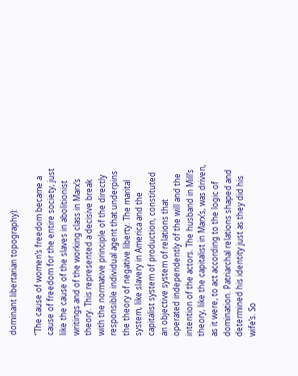dominant libertarian topography):

“The cause of women’s freedom became a cause of freedom for the entire society, just like the cause of the slaves in abolitionist writings and of the working class in Marx’s theory. This represented a decisive break with the normative principle of the directly responsible individual agent that underpins the theory of negative liberty. The marital system, like slavery in America and the capitalist system of production, constituted an objective system of relations that operated independently of the will and the intention of the actors. The husband in Mill’s theory, like the capitalist in Marx’s, was driven, as it were, to act according to the logic of domination. Patriarchal relations shaped and determined his identity just as they did his wife’s. So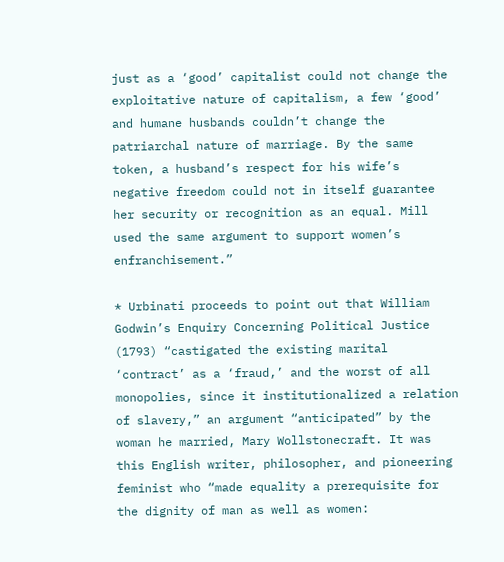just as a ‘good’ capitalist could not change the exploitative nature of capitalism, a few ‘good’ and humane husbands couldn’t change the patriarchal nature of marriage. By the same token, a husband’s respect for his wife’s negative freedom could not in itself guarantee her security or recognition as an equal. Mill used the same argument to support women’s enfranchisement.”

* Urbinati proceeds to point out that William Godwin’s Enquiry Concerning Political Justice (1793) “castigated the existing marital ‘contract’ as a ‘fraud,’ and the worst of all monopolies, since it institutionalized a relation of slavery,” an argument “anticipated” by the woman he married, Mary Wollstonecraft. It was this English writer, philosopher, and pioneering feminist who “made equality a prerequisite for the dignity of man as well as women: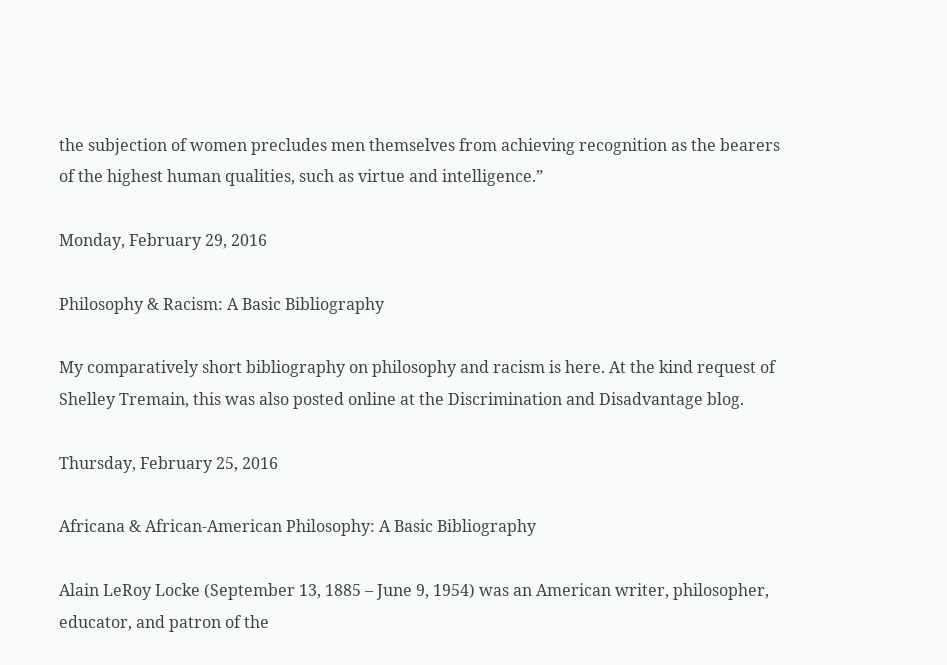the subjection of women precludes men themselves from achieving recognition as the bearers of the highest human qualities, such as virtue and intelligence.”

Monday, February 29, 2016

Philosophy & Racism: A Basic Bibliography

My comparatively short bibliography on philosophy and racism is here. At the kind request of Shelley Tremain, this was also posted online at the Discrimination and Disadvantage blog.

Thursday, February 25, 2016

Africana & African-American Philosophy: A Basic Bibliography

Alain LeRoy Locke (September 13, 1885 – June 9, 1954) was an American writer, philosopher, educator, and patron of the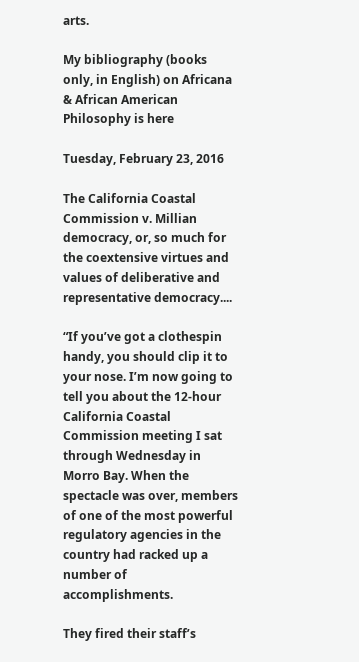arts.

My bibliography (books only, in English) on Africana & African American Philosophy is here

Tuesday, February 23, 2016

The California Coastal Commission v. Millian democracy, or, so much for the coextensive virtues and values of deliberative and representative democracy....

“If you’ve got a clothespin handy, you should clip it to your nose. I’m now going to tell you about the 12-hour California Coastal Commission meeting I sat through Wednesday in Morro Bay. When the spectacle was over, members of one of the most powerful regulatory agencies in the country had racked up a number of accomplishments.

They fired their staff’s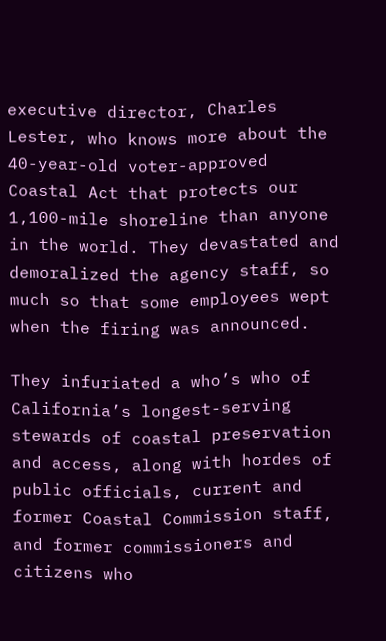executive director, Charles Lester, who knows more about the 40-year-old voter-approved Coastal Act that protects our 1,100-mile shoreline than anyone in the world. They devastated and demoralized the agency staff, so much so that some employees wept when the firing was announced.

They infuriated a who’s who of California’s longest-serving stewards of coastal preservation and access, along with hordes of public officials, current and former Coastal Commission staff, and former commissioners and citizens who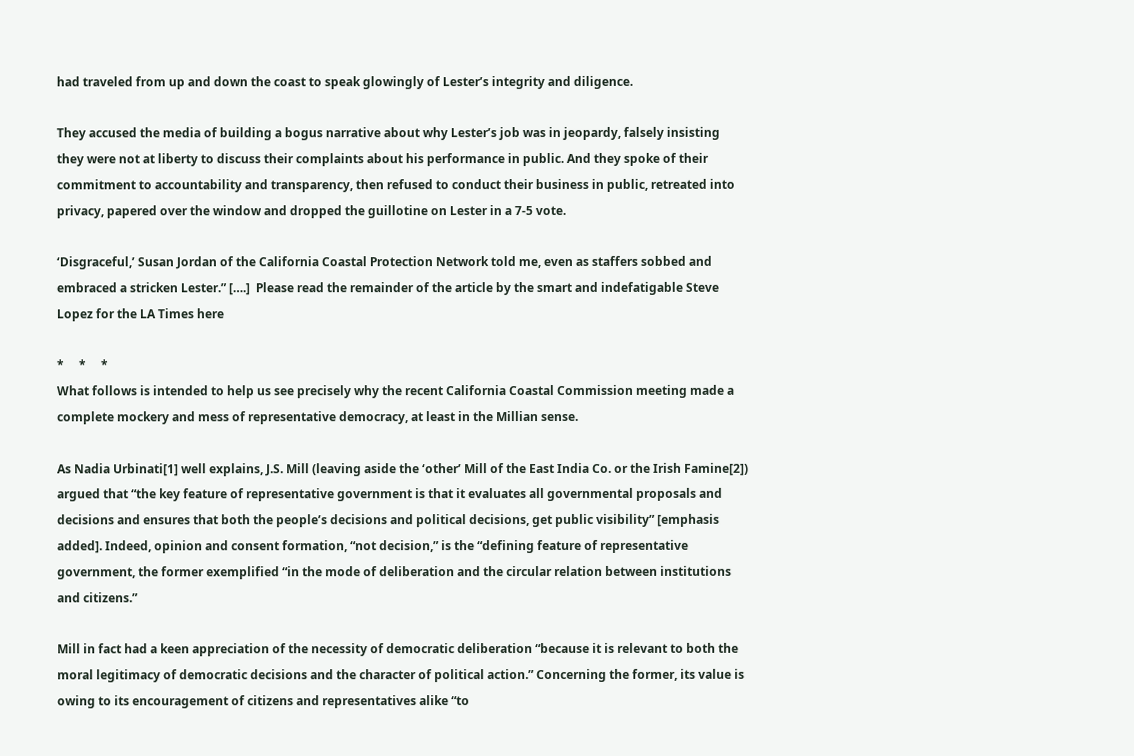had traveled from up and down the coast to speak glowingly of Lester’s integrity and diligence.

They accused the media of building a bogus narrative about why Lester’s job was in jeopardy, falsely insisting they were not at liberty to discuss their complaints about his performance in public. And they spoke of their commitment to accountability and transparency, then refused to conduct their business in public, retreated into privacy, papered over the window and dropped the guillotine on Lester in a 7-5 vote.

‘Disgraceful,’ Susan Jordan of the California Coastal Protection Network told me, even as staffers sobbed and embraced a stricken Lester.” [….]  Please read the remainder of the article by the smart and indefatigable Steve Lopez for the LA Times here

*     *     *
What follows is intended to help us see precisely why the recent California Coastal Commission meeting made a complete mockery and mess of representative democracy, at least in the Millian sense.

As Nadia Urbinati[1] well explains, J.S. Mill (leaving aside the ‘other’ Mill of the East India Co. or the Irish Famine[2]) argued that “the key feature of representative government is that it evaluates all governmental proposals and decisions and ensures that both the people’s decisions and political decisions, get public visibility” [emphasis added]. Indeed, opinion and consent formation, “not decision,” is the “defining feature of representative government, the former exemplified “in the mode of deliberation and the circular relation between institutions and citizens.”

Mill in fact had a keen appreciation of the necessity of democratic deliberation “because it is relevant to both the moral legitimacy of democratic decisions and the character of political action.” Concerning the former, its value is owing to its encouragement of citizens and representatives alike “to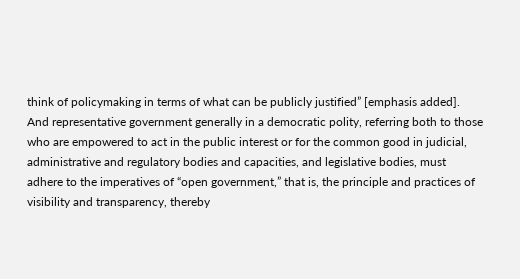think of policymaking in terms of what can be publicly justified” [emphasis added]. And representative government generally in a democratic polity, referring both to those who are empowered to act in the public interest or for the common good in judicial, administrative and regulatory bodies and capacities, and legislative bodies, must adhere to the imperatives of “open government,” that is, the principle and practices of visibility and transparency, thereby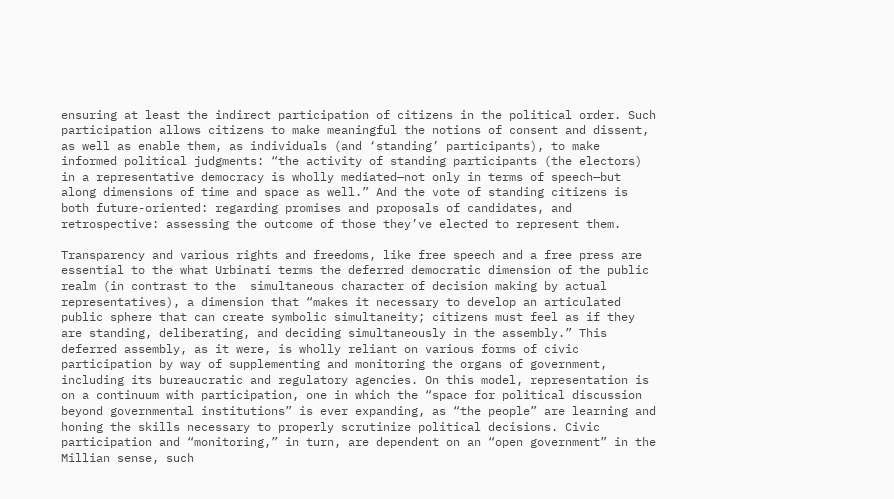ensuring at least the indirect participation of citizens in the political order. Such participation allows citizens to make meaningful the notions of consent and dissent, as well as enable them, as individuals (and ‘standing’ participants), to make informed political judgments: “the activity of standing participants (the electors) in a representative democracy is wholly mediated—not only in terms of speech—but along dimensions of time and space as well.” And the vote of standing citizens is both future-oriented: regarding promises and proposals of candidates, and retrospective: assessing the outcome of those they’ve elected to represent them.

Transparency and various rights and freedoms, like free speech and a free press are essential to the what Urbinati terms the deferred democratic dimension of the public realm (in contrast to the  simultaneous character of decision making by actual representatives), a dimension that “makes it necessary to develop an articulated public sphere that can create symbolic simultaneity; citizens must feel as if they are standing, deliberating, and deciding simultaneously in the assembly.” This deferred assembly, as it were, is wholly reliant on various forms of civic participation by way of supplementing and monitoring the organs of government, including its bureaucratic and regulatory agencies. On this model, representation is on a continuum with participation, one in which the “space for political discussion beyond governmental institutions” is ever expanding, as “the people” are learning and honing the skills necessary to properly scrutinize political decisions. Civic participation and “monitoring,” in turn, are dependent on an “open government” in the Millian sense, such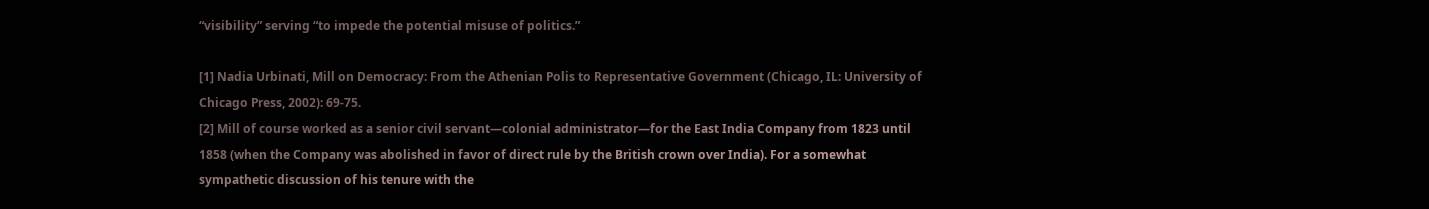“visibility” serving “to impede the potential misuse of politics.”

[1] Nadia Urbinati, Mill on Democracy: From the Athenian Polis to Representative Government (Chicago, IL: University of Chicago Press, 2002): 69-75.
[2] Mill of course worked as a senior civil servant—colonial administrator—for the East India Company from 1823 until 1858 (when the Company was abolished in favor of direct rule by the British crown over India). For a somewhat sympathetic discussion of his tenure with the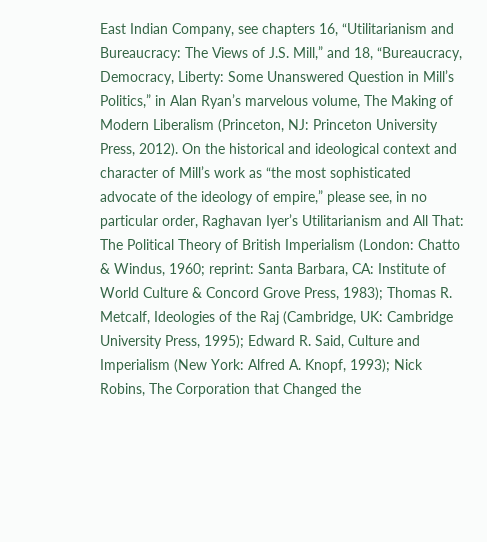East Indian Company, see chapters 16, “Utilitarianism and Bureaucracy: The Views of J.S. Mill,” and 18, “Bureaucracy, Democracy, Liberty: Some Unanswered Question in Mill’s Politics,” in Alan Ryan’s marvelous volume, The Making of Modern Liberalism (Princeton, NJ: Princeton University Press, 2012). On the historical and ideological context and character of Mill’s work as “the most sophisticated advocate of the ideology of empire,” please see, in no particular order, Raghavan Iyer’s Utilitarianism and All That: The Political Theory of British Imperialism (London: Chatto & Windus, 1960; reprint: Santa Barbara, CA: Institute of World Culture & Concord Grove Press, 1983); Thomas R. Metcalf, Ideologies of the Raj (Cambridge, UK: Cambridge University Press, 1995); Edward R. Said, Culture and Imperialism (New York: Alfred A. Knopf, 1993); Nick Robins, The Corporation that Changed the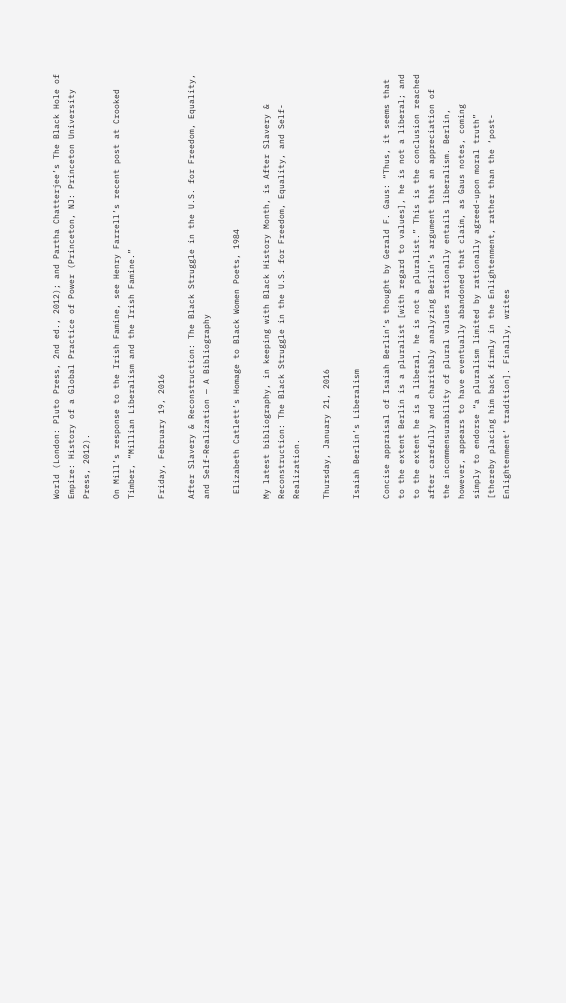World (London: Pluto Press, 2nd ed., 2012); and Partha Chatterjee’s The Black Hole of Empire: History of a Global Practice of Power (Princeton, NJ: Princeton University Press, 2012).

On Mill’s response to the Irish Famine, see Henry Farrell’s recent post at Crooked Timber, “Millian Liberalism and the Irish Famine.”

Friday, February 19, 2016

After Slavery & Reconstruction: The Black Struggle in the U.S. for Freedom, Equality, and Self-Realization — A Bibliography

 Elizabeth Catlett’s Homage to Black Women Poets, 1984

My latest bibliography, in keeping with Black History Month, is After Slavery & Reconstruction: The Black Struggle in the U.S. for Freedom, Equality, and Self-Realization.

Thursday, January 21, 2016

Isaiah Berlin’s Liberalism

Concise appraisal of Isaiah Berlin’s thought by Gerald F. Gaus: “Thus, it seems that to the extent Berlin is a pluralist [with regard to values], he is not a liberal; and to the extent he is a liberal, he is not a pluralist.” This is the conclusion reached after carefully and charitably analyzing Berlin’s argument that an appreciation of the incommensurability of plural values rationally entails liberalism. Berlin, however, appears to have eventually abandoned that claim, as Gaus notes, coming simply to endorse “a pluralism limited by rationally agreed-upon moral truth” [thereby placing him back firmly in the Enlightenment, rather than the ‘post-Enlightenment’ tradition]. Finally, writes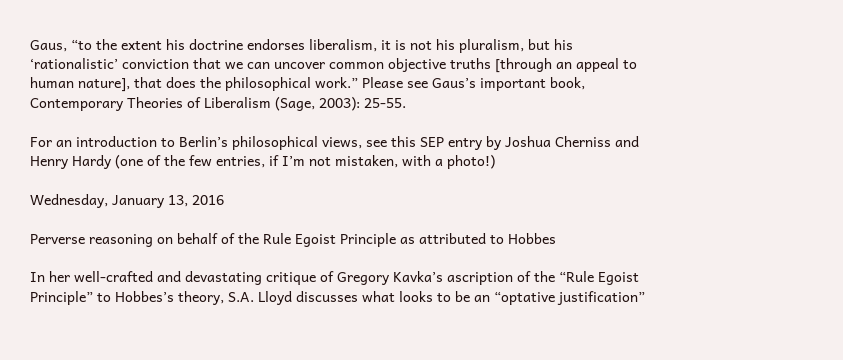Gaus, “to the extent his doctrine endorses liberalism, it is not his pluralism, but his ‘rationalistic’ conviction that we can uncover common objective truths [through an appeal to human nature], that does the philosophical work.” Please see Gaus’s important book, Contemporary Theories of Liberalism (Sage, 2003): 25-55.

For an introduction to Berlin’s philosophical views, see this SEP entry by Joshua Cherniss and Henry Hardy (one of the few entries, if I’m not mistaken, with a photo!)

Wednesday, January 13, 2016

Perverse reasoning on behalf of the Rule Egoist Principle as attributed to Hobbes

In her well-crafted and devastating critique of Gregory Kavka’s ascription of the “Rule Egoist Principle” to Hobbes’s theory, S.A. Lloyd discusses what looks to be an “optative justification”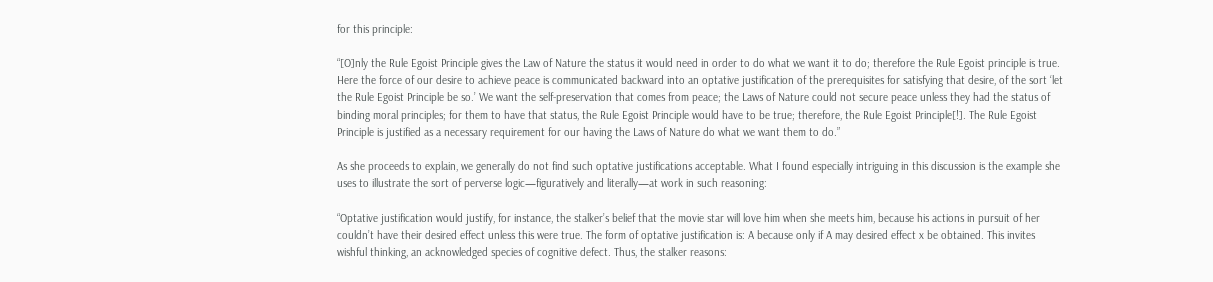for this principle:

“[O]nly the Rule Egoist Principle gives the Law of Nature the status it would need in order to do what we want it to do; therefore the Rule Egoist principle is true. Here the force of our desire to achieve peace is communicated backward into an optative justification of the prerequisites for satisfying that desire, of the sort ‘let the Rule Egoist Principle be so.’ We want the self-preservation that comes from peace; the Laws of Nature could not secure peace unless they had the status of binding moral principles; for them to have that status, the Rule Egoist Principle would have to be true; therefore, the Rule Egoist Principle[!]. The Rule Egoist Principle is justified as a necessary requirement for our having the Laws of Nature do what we want them to do.”

As she proceeds to explain, we generally do not find such optative justifications acceptable. What I found especially intriguing in this discussion is the example she uses to illustrate the sort of perverse logic—figuratively and literally—at work in such reasoning:

“Optative justification would justify, for instance, the stalker’s belief that the movie star will love him when she meets him, because his actions in pursuit of her couldn’t have their desired effect unless this were true. The form of optative justification is: A because only if A may desired effect x be obtained. This invites wishful thinking, an acknowledged species of cognitive defect. Thus, the stalker reasons: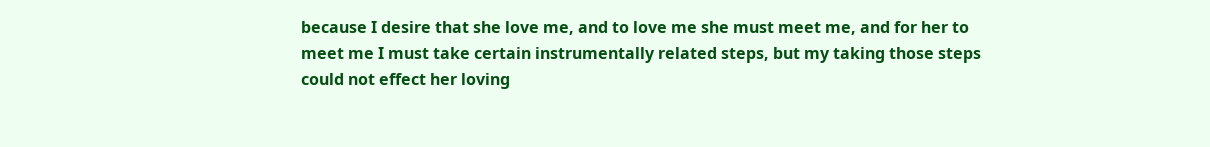because I desire that she love me, and to love me she must meet me, and for her to meet me I must take certain instrumentally related steps, but my taking those steps could not effect her loving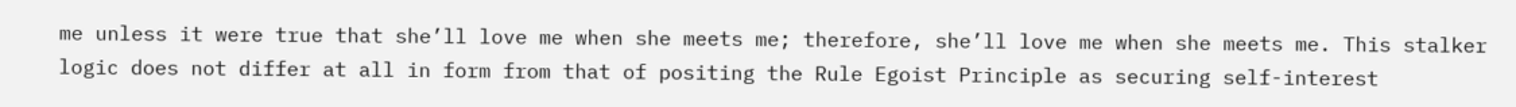me unless it were true that she’ll love me when she meets me; therefore, she’ll love me when she meets me. This stalker logic does not differ at all in form from that of positing the Rule Egoist Principle as securing self-interest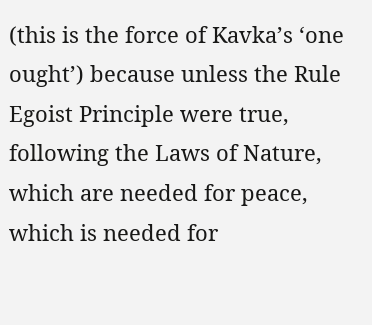(this is the force of Kavka’s ‘one ought’) because unless the Rule Egoist Principle were true, following the Laws of Nature, which are needed for peace, which is needed for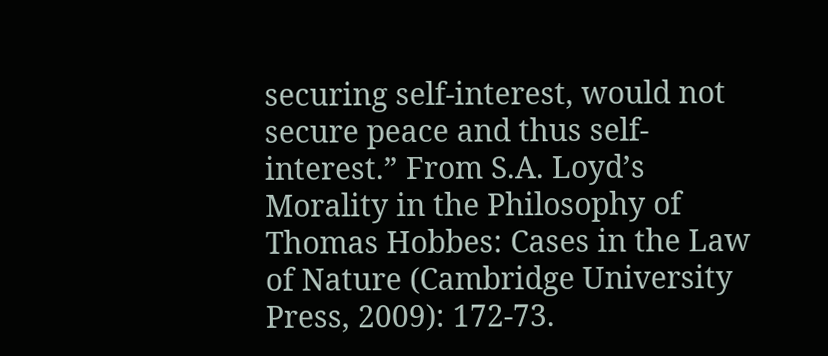securing self-interest, would not secure peace and thus self-interest.” From S.A. Loyd’s Morality in the Philosophy of Thomas Hobbes: Cases in the Law of Nature (Cambridge University Press, 2009): 172-73.